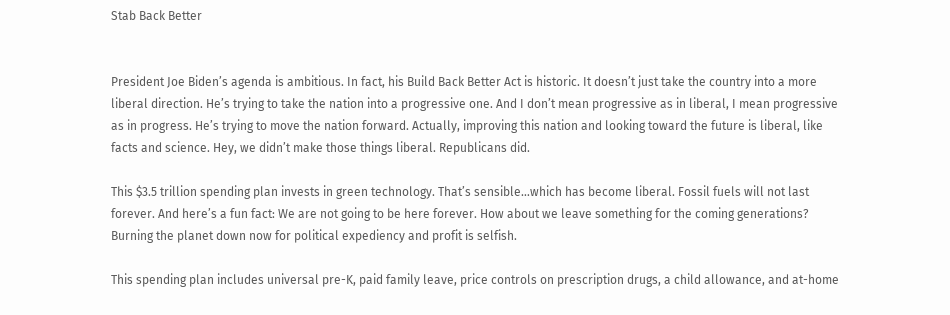Stab Back Better


President Joe Biden’s agenda is ambitious. In fact, his Build Back Better Act is historic. It doesn’t just take the country into a more liberal direction. He’s trying to take the nation into a progressive one. And I don’t mean progressive as in liberal, I mean progressive as in progress. He’s trying to move the nation forward. Actually, improving this nation and looking toward the future is liberal, like facts and science. Hey, we didn’t make those things liberal. Republicans did.

This $3.5 trillion spending plan invests in green technology. That’s sensible…which has become liberal. Fossil fuels will not last forever. And here’s a fun fact: We are not going to be here forever. How about we leave something for the coming generations? Burning the planet down now for political expediency and profit is selfish.

This spending plan includes universal pre-K, paid family leave, price controls on prescription drugs, a child allowance, and at-home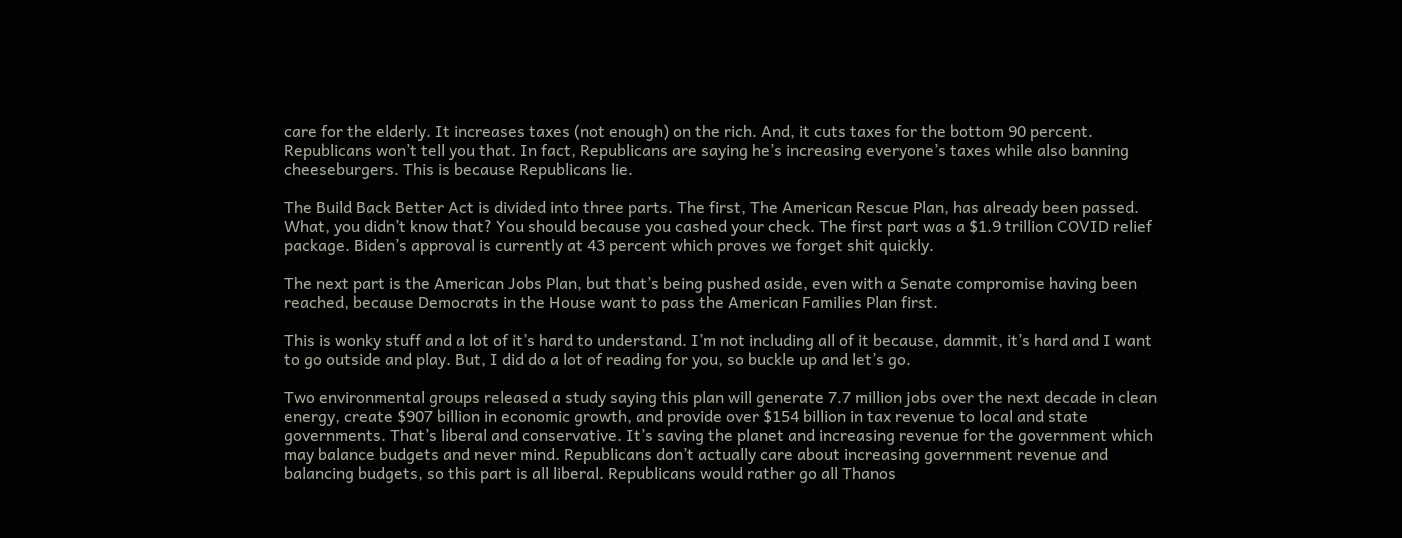care for the elderly. It increases taxes (not enough) on the rich. And, it cuts taxes for the bottom 90 percent. Republicans won’t tell you that. In fact, Republicans are saying he’s increasing everyone’s taxes while also banning cheeseburgers. This is because Republicans lie.

The Build Back Better Act is divided into three parts. The first, The American Rescue Plan, has already been passed. What, you didn’t know that? You should because you cashed your check. The first part was a $1.9 trillion COVID relief package. Biden’s approval is currently at 43 percent which proves we forget shit quickly.

The next part is the American Jobs Plan, but that’s being pushed aside, even with a Senate compromise having been reached, because Democrats in the House want to pass the American Families Plan first.

This is wonky stuff and a lot of it’s hard to understand. I’m not including all of it because, dammit, it’s hard and I want to go outside and play. But, I did do a lot of reading for you, so buckle up and let’s go.

Two environmental groups released a study saying this plan will generate 7.7 million jobs over the next decade in clean energy, create $907 billion in economic growth, and provide over $154 billion in tax revenue to local and state governments. That’s liberal and conservative. It’s saving the planet and increasing revenue for the government which may balance budgets and never mind. Republicans don’t actually care about increasing government revenue and balancing budgets, so this part is all liberal. Republicans would rather go all Thanos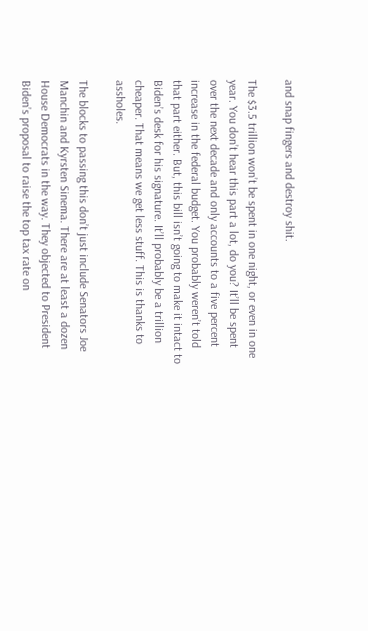and snap fingers and destroy shit.

The $3.5 trillion won’t be spent in one night, or even in one year. You don’t hear this part a lot, do you? It’ll be spent over the next decade and only accounts to a five percent increase in the federal budget. You probably weren’t told that part either. But, this bill isn’t going to make it intact to Biden’s desk for his signature. It’ll probably be a trillion cheaper. That means we get less stuff. This is thanks to assholes.

The blocks to passing this don’t just include Senators Joe Manchin and Kyrsten Sinema. There are at least a dozen House Democrats in the way. They objected to President Biden’s proposal to raise the top tax rate on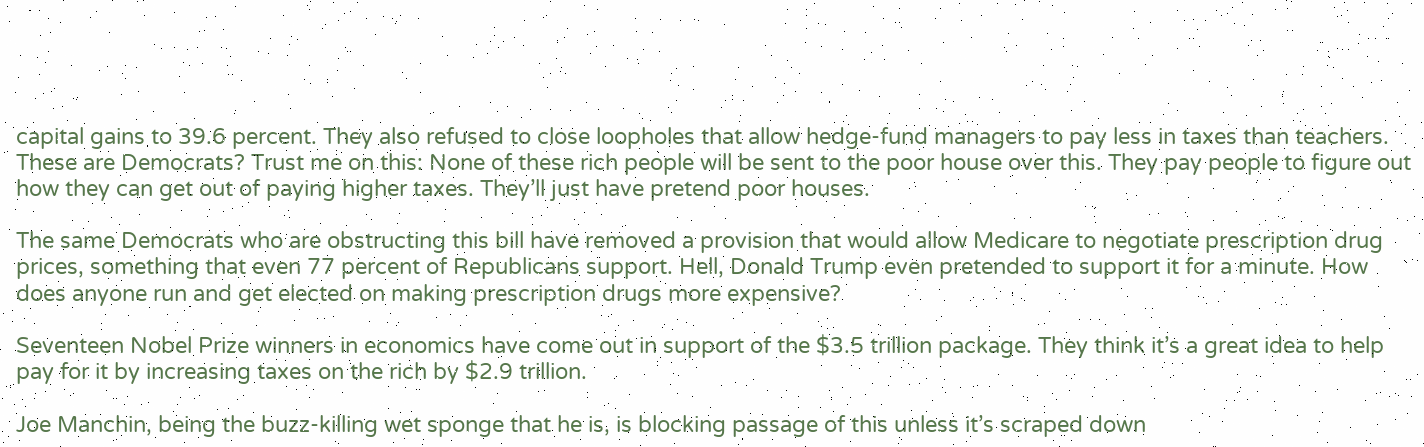capital gains to 39.6 percent. They also refused to close loopholes that allow hedge-fund managers to pay less in taxes than teachers. These are Democrats? Trust me on this: None of these rich people will be sent to the poor house over this. They pay people to figure out how they can get out of paying higher taxes. They’ll just have pretend poor houses.

The same Democrats who are obstructing this bill have removed a provision that would allow Medicare to negotiate prescription drug prices, something that even 77 percent of Republicans support. Hell, Donald Trump even pretended to support it for a minute. How does anyone run and get elected on making prescription drugs more expensive?

Seventeen Nobel Prize winners in economics have come out in support of the $3.5 trillion package. They think it’s a great idea to help pay for it by increasing taxes on the rich by $2.9 trillion.

Joe Manchin, being the buzz-killing wet sponge that he is, is blocking passage of this unless it’s scraped down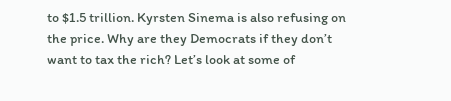to $1.5 trillion. Kyrsten Sinema is also refusing on the price. Why are they Democrats if they don’t want to tax the rich? Let’s look at some of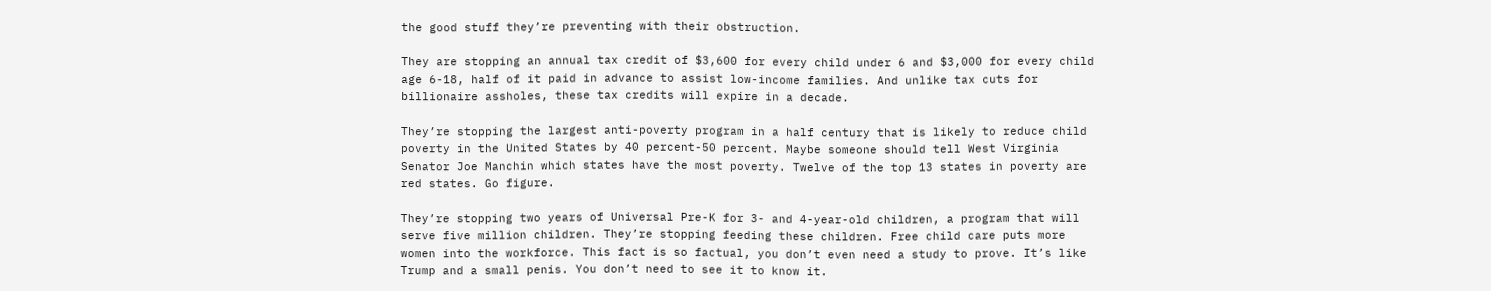the good stuff they’re preventing with their obstruction.

They are stopping an annual tax credit of $3,600 for every child under 6 and $3,000 for every child age 6-18, half of it paid in advance to assist low-income families. And unlike tax cuts for billionaire assholes, these tax credits will expire in a decade.

They’re stopping the largest anti-poverty program in a half century that is likely to reduce child poverty in the United States by 40 percent-50 percent. Maybe someone should tell West Virginia Senator Joe Manchin which states have the most poverty. Twelve of the top 13 states in poverty are red states. Go figure.

They’re stopping two years of Universal Pre-K for 3- and 4-year-old children, a program that will serve five million children. They’re stopping feeding these children. Free child care puts more women into the workforce. This fact is so factual, you don’t even need a study to prove. It’s like Trump and a small penis. You don’t need to see it to know it.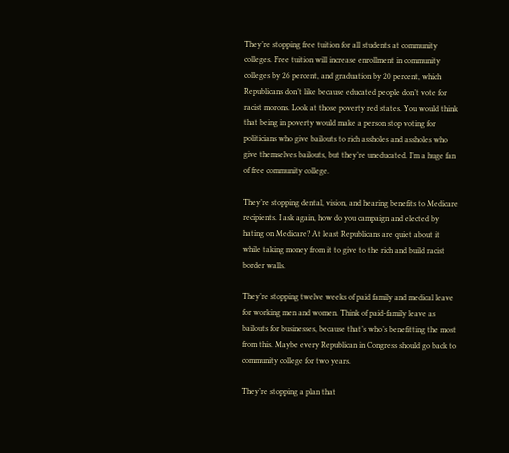They’re stopping free tuition for all students at community colleges. Free tuition will increase enrollment in community colleges by 26 percent, and graduation by 20 percent, which Republicans don’t like because educated people don’t vote for racist morons. Look at those poverty red states. You would think that being in poverty would make a person stop voting for politicians who give bailouts to rich assholes and assholes who give themselves bailouts, but they’re uneducated. I’m a huge fan of free community college.

They’re stopping dental, vision, and hearing benefits to Medicare recipients. I ask again, how do you campaign and elected by hating on Medicare? At least Republicans are quiet about it while taking money from it to give to the rich and build racist border walls.

They’re stopping twelve weeks of paid family and medical leave for working men and women. Think of paid-family leave as bailouts for businesses, because that’s who’s benefitting the most from this. Maybe every Republican in Congress should go back to community college for two years.

They’re stopping a plan that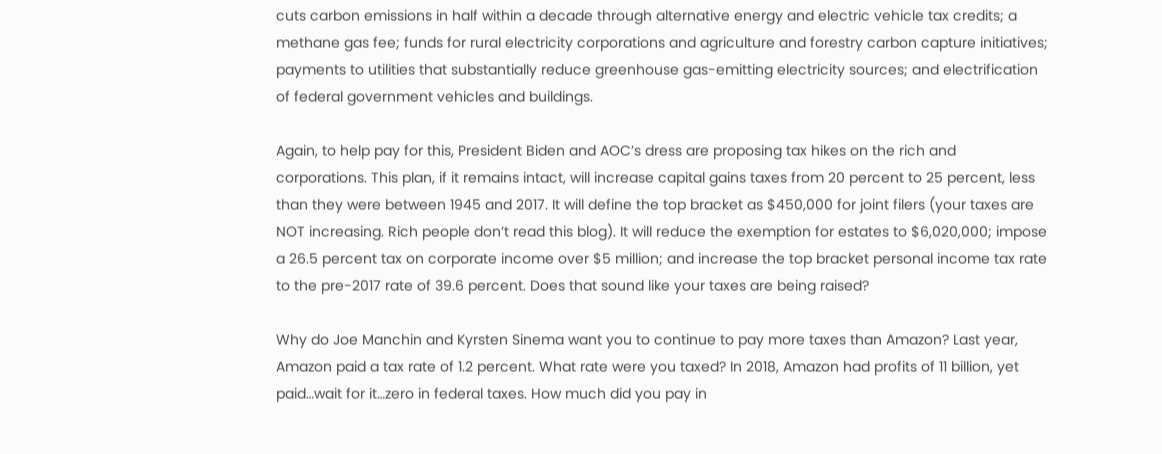cuts carbon emissions in half within a decade through alternative energy and electric vehicle tax credits; a methane gas fee; funds for rural electricity corporations and agriculture and forestry carbon capture initiatives; payments to utilities that substantially reduce greenhouse gas-emitting electricity sources; and electrification of federal government vehicles and buildings.

Again, to help pay for this, President Biden and AOC’s dress are proposing tax hikes on the rich and corporations. This plan, if it remains intact, will increase capital gains taxes from 20 percent to 25 percent, less than they were between 1945 and 2017. It will define the top bracket as $450,000 for joint filers (your taxes are NOT increasing. Rich people don’t read this blog). It will reduce the exemption for estates to $6,020,000; impose a 26.5 percent tax on corporate income over $5 million; and increase the top bracket personal income tax rate to the pre-2017 rate of 39.6 percent. Does that sound like your taxes are being raised?

Why do Joe Manchin and Kyrsten Sinema want you to continue to pay more taxes than Amazon? Last year, Amazon paid a tax rate of 1.2 percent. What rate were you taxed? In 2018, Amazon had profits of 11 billion, yet paid…wait for it…zero in federal taxes. How much did you pay in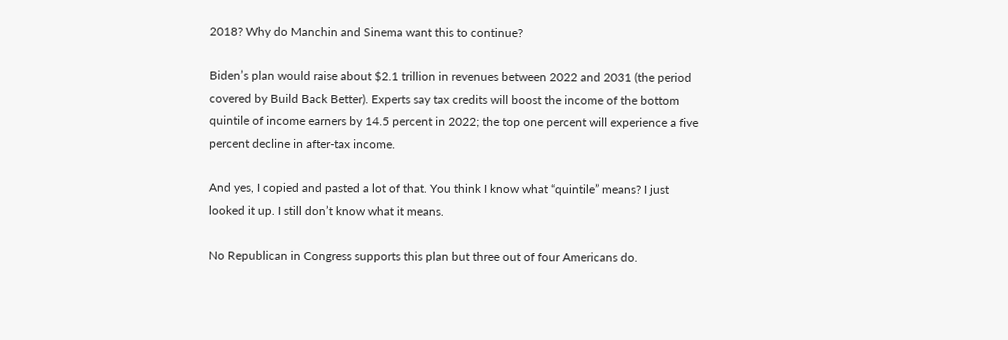2018? Why do Manchin and Sinema want this to continue?

Biden’s plan would raise about $2.1 trillion in revenues between 2022 and 2031 (the period covered by Build Back Better). Experts say tax credits will boost the income of the bottom quintile of income earners by 14.5 percent in 2022; the top one percent will experience a five percent decline in after-tax income.

And yes, I copied and pasted a lot of that. You think I know what “quintile” means? I just looked it up. I still don’t know what it means.

No Republican in Congress supports this plan but three out of four Americans do.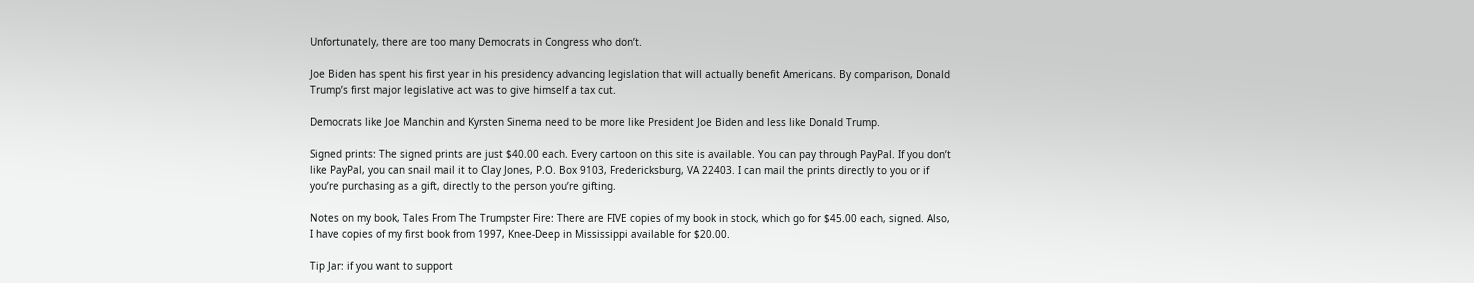Unfortunately, there are too many Democrats in Congress who don’t.

Joe Biden has spent his first year in his presidency advancing legislation that will actually benefit Americans. By comparison, Donald Trump’s first major legislative act was to give himself a tax cut.

Democrats like Joe Manchin and Kyrsten Sinema need to be more like President Joe Biden and less like Donald Trump.

Signed prints: The signed prints are just $40.00 each. Every cartoon on this site is available. You can pay through PayPal. If you don’t like PayPal, you can snail mail it to Clay Jones, P.O. Box 9103, Fredericksburg, VA 22403. I can mail the prints directly to you or if you’re purchasing as a gift, directly to the person you’re gifting.

Notes on my book, Tales From The Trumpster Fire: There are FIVE copies of my book in stock, which go for $45.00 each, signed. Also, I have copies of my first book from 1997, Knee-Deep in Mississippi available for $20.00.

Tip Jar: if you want to support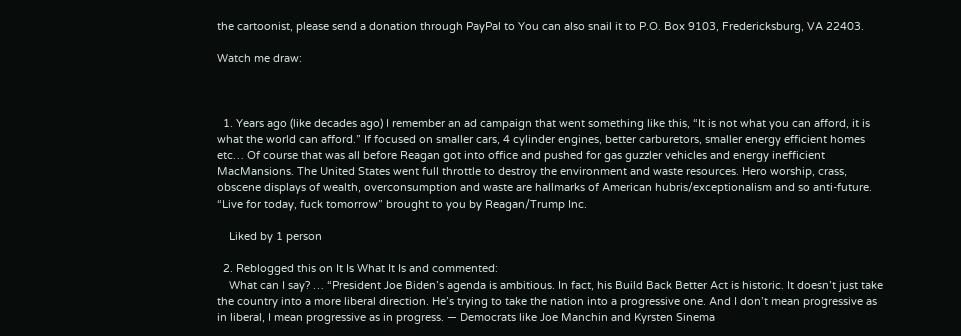the cartoonist, please send a donation through PayPal to You can also snail it to P.O. Box 9103, Fredericksburg, VA 22403.

Watch me draw:



  1. Years ago (like decades ago) I remember an ad campaign that went something like this, “It is not what you can afford, it is what the world can afford.” If focused on smaller cars, 4 cylinder engines, better carburetors, smaller energy efficient homes etc… Of course that was all before Reagan got into office and pushed for gas guzzler vehicles and energy inefficient MacMansions. The United States went full throttle to destroy the environment and waste resources. Hero worship, crass, obscene displays of wealth, overconsumption and waste are hallmarks of American hubris/exceptionalism and so anti-future. “Live for today, fuck tomorrow” brought to you by Reagan/Trump Inc.

    Liked by 1 person

  2. Reblogged this on It Is What It Is and commented:
    What can I say? … “President Joe Biden’s agenda is ambitious. In fact, his Build Back Better Act is historic. It doesn’t just take the country into a more liberal direction. He’s trying to take the nation into a progressive one. And I don’t mean progressive as in liberal, I mean progressive as in progress. — Democrats like Joe Manchin and Kyrsten Sinema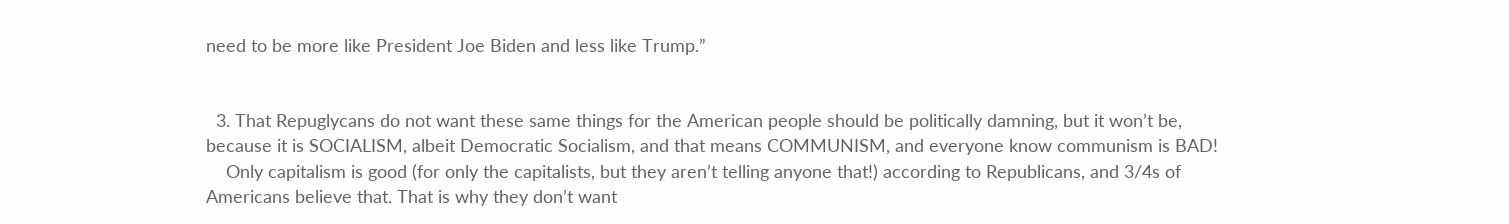need to be more like President Joe Biden and less like Trump.”


  3. That Repuglycans do not want these same things for the American people should be politically damning, but it won’t be, because it is SOCIALISM, albeit Democratic Socialism, and that means COMMUNISM, and everyone know communism is BAD!
    Only capitalism is good (for only the capitalists, but they aren’t telling anyone that!) according to Republicans, and 3/4s of Americans believe that. That is why they don’t want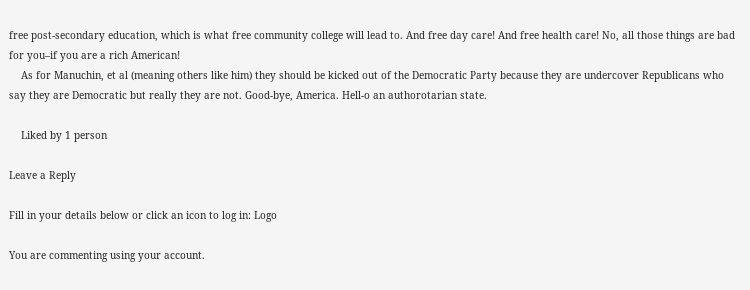free post-secondary education, which is what free community college will lead to. And free day care! And free health care! No, all those things are bad for you–if you are a rich American!
    As for Manuchin, et al (meaning others like him) they should be kicked out of the Democratic Party because they are undercover Republicans who say they are Democratic but really they are not. Good-bye, America. Hell-o an authorotarian state.

    Liked by 1 person

Leave a Reply

Fill in your details below or click an icon to log in: Logo

You are commenting using your account.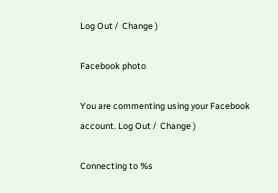Log Out /  Change )

Facebook photo

You are commenting using your Facebook account. Log Out /  Change )

Connecting to %s